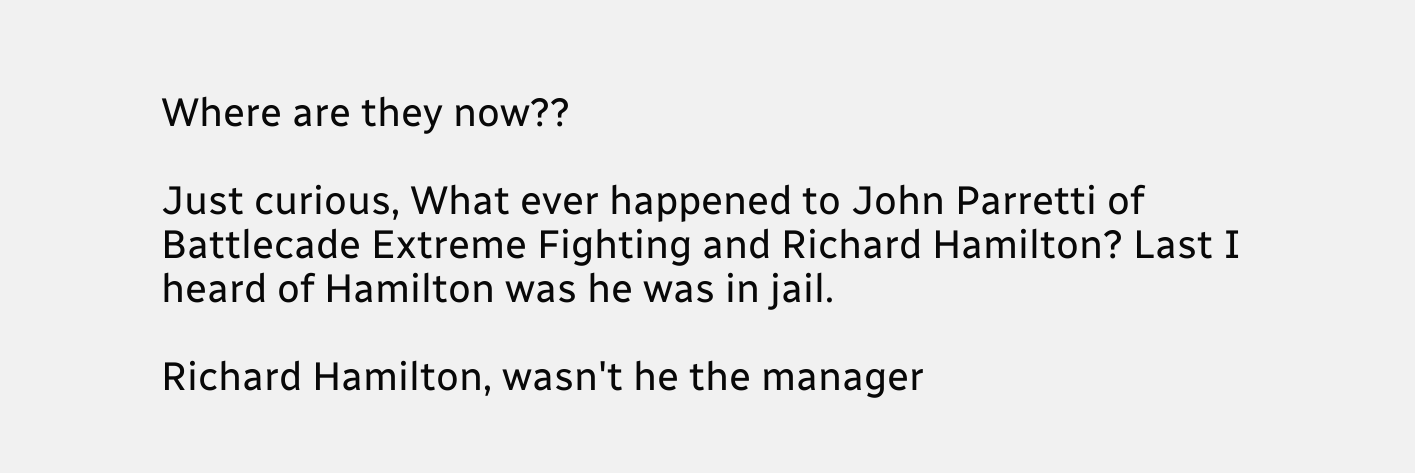Where are they now??

Just curious, What ever happened to John Parretti of Battlecade Extreme Fighting and Richard Hamilton? Last I heard of Hamilton was he was in jail.

Richard Hamilton, wasn't he the manager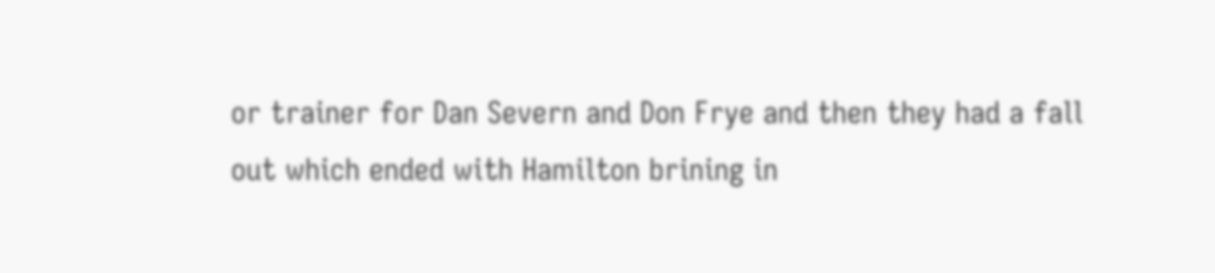or trainer for Dan Severn and Don Frye and then they had a fall out which ended with Hamilton brining in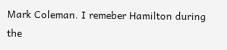Mark Coleman. I remeber Hamilton during the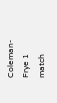Coleman-Frye 1 match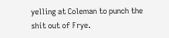yelling at Coleman to punch the shit out of Frye.